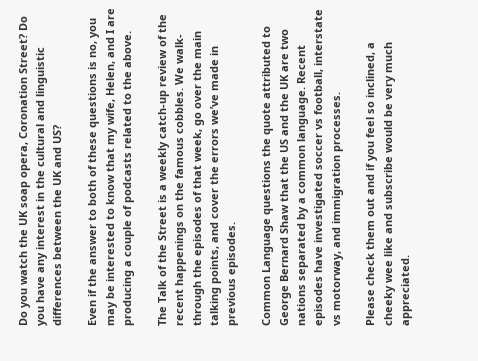Do you watch the UK soap opera, Coronation Street? Do you have any interest in the cultural and linguistic differences between the UK and US?

Even if the answer to both of these questions is no, you may be interested to know that my wife, Helen, and I are producing a couple of podcasts related to the above.

The Talk of the Street is a weekly catch-up review of the recent happenings on the famous cobbles. We walk-through the episodes of that week, go over the main talking points, and cover the errors we’ve made in previous episodes.

Common Language questions the quote attributed to George Bernard Shaw that the US and the UK are two nations separated by a common language. Recent episodes have investigated soccer vs football, interstate vs motorway, and immigration processes.

Please check them out and if you feel so inclined, a cheeky wee like and subscribe would be very much appreciated.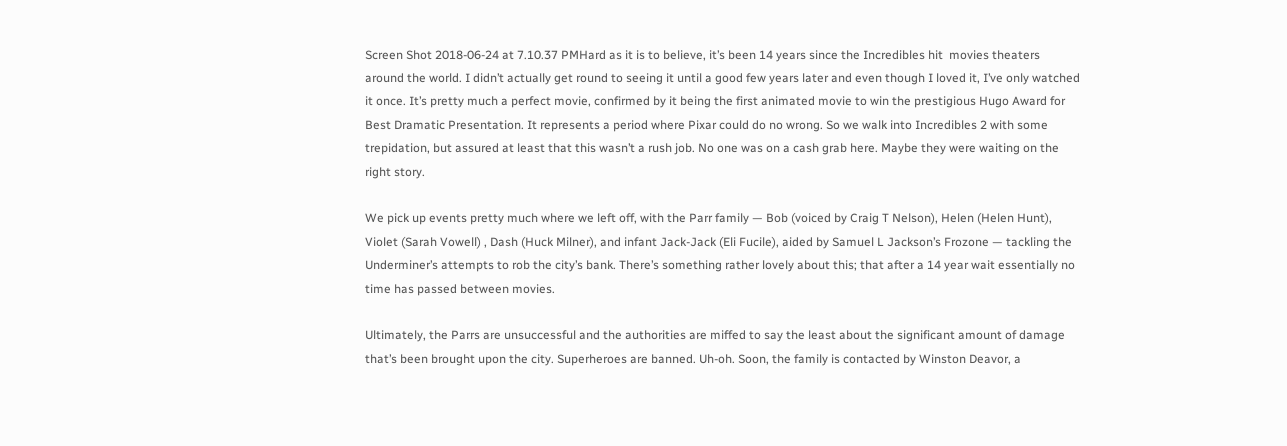Screen Shot 2018-06-24 at 7.10.37 PMHard as it is to believe, it’s been 14 years since the Incredibles hit  movies theaters around the world. I didn’t actually get round to seeing it until a good few years later and even though I loved it, I’ve only watched it once. It’s pretty much a perfect movie, confirmed by it being the first animated movie to win the prestigious Hugo Award for Best Dramatic Presentation. It represents a period where Pixar could do no wrong. So we walk into Incredibles 2 with some trepidation, but assured at least that this wasn’t a rush job. No one was on a cash grab here. Maybe they were waiting on the right story.

We pick up events pretty much where we left off, with the Parr family — Bob (voiced by Craig T Nelson), Helen (Helen Hunt), Violet (Sarah Vowell) , Dash (Huck Milner), and infant Jack-Jack (Eli Fucile), aided by Samuel L Jackson’s Frozone — tackling the Underminer’s attempts to rob the city’s bank. There’s something rather lovely about this; that after a 14 year wait essentially no time has passed between movies.

Ultimately, the Parrs are unsuccessful and the authorities are miffed to say the least about the significant amount of damage that’s been brought upon the city. Superheroes are banned. Uh-oh. Soon, the family is contacted by Winston Deavor, a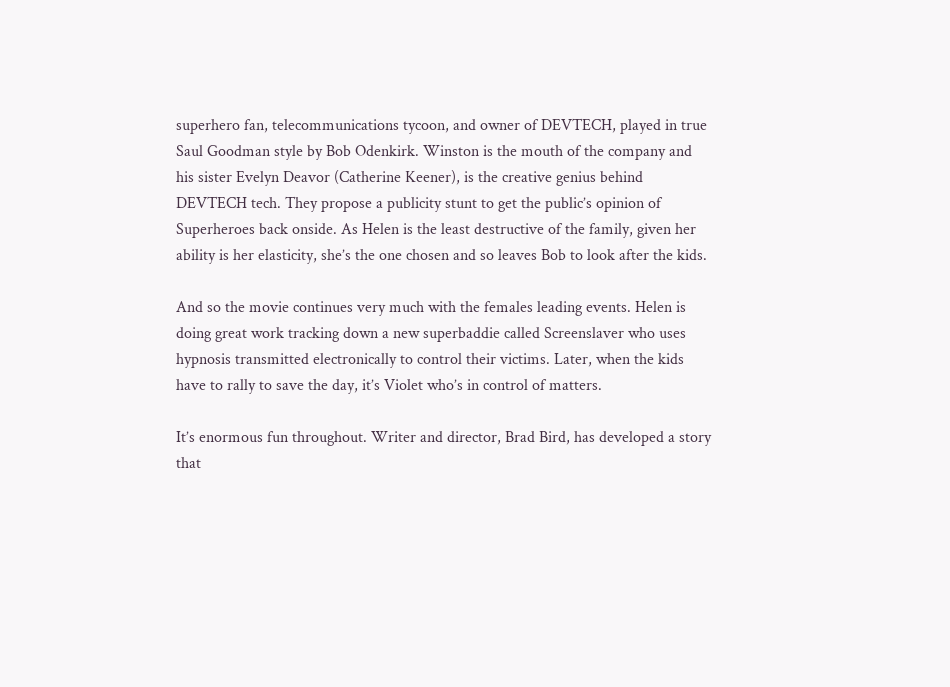superhero fan, telecommunications tycoon, and owner of DEVTECH, played in true Saul Goodman style by Bob Odenkirk. Winston is the mouth of the company and his sister Evelyn Deavor (Catherine Keener), is the creative genius behind DEVTECH tech. They propose a publicity stunt to get the public’s opinion of Superheroes back onside. As Helen is the least destructive of the family, given her ability is her elasticity, she’s the one chosen and so leaves Bob to look after the kids.

And so the movie continues very much with the females leading events. Helen is doing great work tracking down a new superbaddie called Screenslaver who uses hypnosis transmitted electronically to control their victims. Later, when the kids have to rally to save the day, it’s Violet who’s in control of matters.

It’s enormous fun throughout. Writer and director, Brad Bird, has developed a story that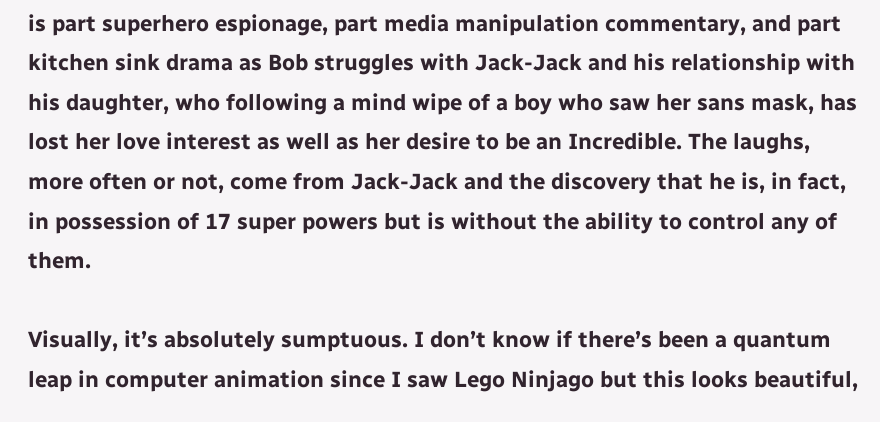is part superhero espionage, part media manipulation commentary, and part kitchen sink drama as Bob struggles with Jack-Jack and his relationship with his daughter, who following a mind wipe of a boy who saw her sans mask, has lost her love interest as well as her desire to be an Incredible. The laughs, more often or not, come from Jack-Jack and the discovery that he is, in fact, in possession of 17 super powers but is without the ability to control any of them.

Visually, it’s absolutely sumptuous. I don’t know if there’s been a quantum leap in computer animation since I saw Lego Ninjago but this looks beautiful,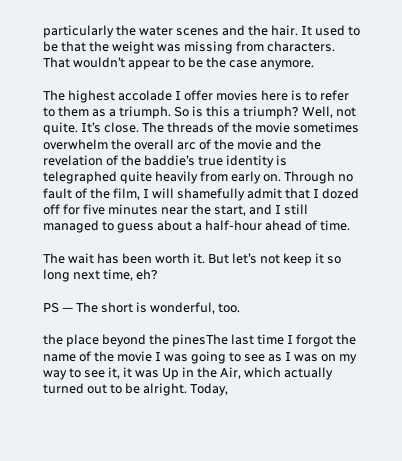particularly the water scenes and the hair. It used to be that the weight was missing from characters. That wouldn’t appear to be the case anymore.

The highest accolade I offer movies here is to refer to them as a triumph. So is this a triumph? Well, not quite. It’s close. The threads of the movie sometimes overwhelm the overall arc of the movie and the revelation of the baddie’s true identity is telegraphed quite heavily from early on. Through no fault of the film, I will shamefully admit that I dozed off for five minutes near the start, and I still managed to guess about a half-hour ahead of time.

The wait has been worth it. But let’s not keep it so long next time, eh?

PS — The short is wonderful, too.

the place beyond the pinesThe last time I forgot the name of the movie I was going to see as I was on my way to see it, it was Up in the Air, which actually turned out to be alright. Today,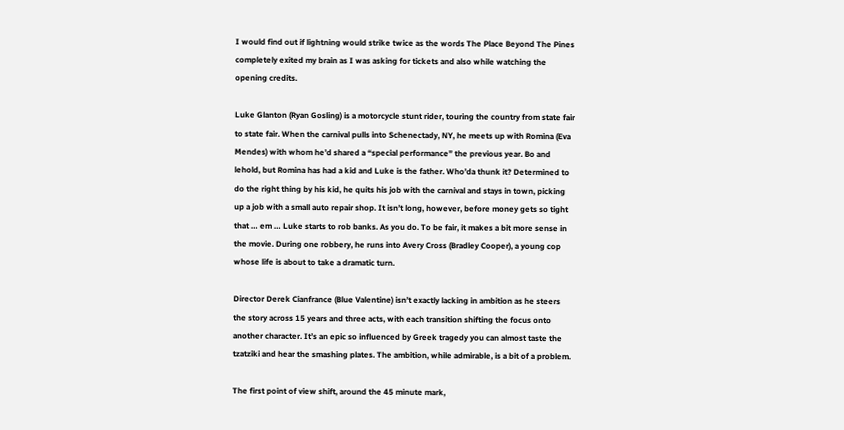I would find out if lightning would strike twice as the words The Place Beyond The Pines completely exited my brain as I was asking for tickets and also while watching the opening credits.

Luke Glanton (Ryan Gosling) is a motorcycle stunt rider, touring the country from state fair to state fair. When the carnival pulls into Schenectady, NY, he meets up with Romina (Eva Mendes) with whom he’d shared a “special performance” the previous year. Bo and lehold, but Romina has had a kid and Luke is the father. Who’da thunk it? Determined to do the right thing by his kid, he quits his job with the carnival and stays in town, picking up a job with a small auto repair shop. It isn’t long, however, before money gets so tight that … em … Luke starts to rob banks. As you do. To be fair, it makes a bit more sense in the movie. During one robbery, he runs into Avery Cross (Bradley Cooper), a young cop whose life is about to take a dramatic turn.

Director Derek Cianfrance (Blue Valentine) isn’t exactly lacking in ambition as he steers the story across 15 years and three acts, with each transition shifting the focus onto another character. It’s an epic so influenced by Greek tragedy you can almost taste the tzatziki and hear the smashing plates. The ambition, while admirable, is a bit of a problem.

The first point of view shift, around the 45 minute mark,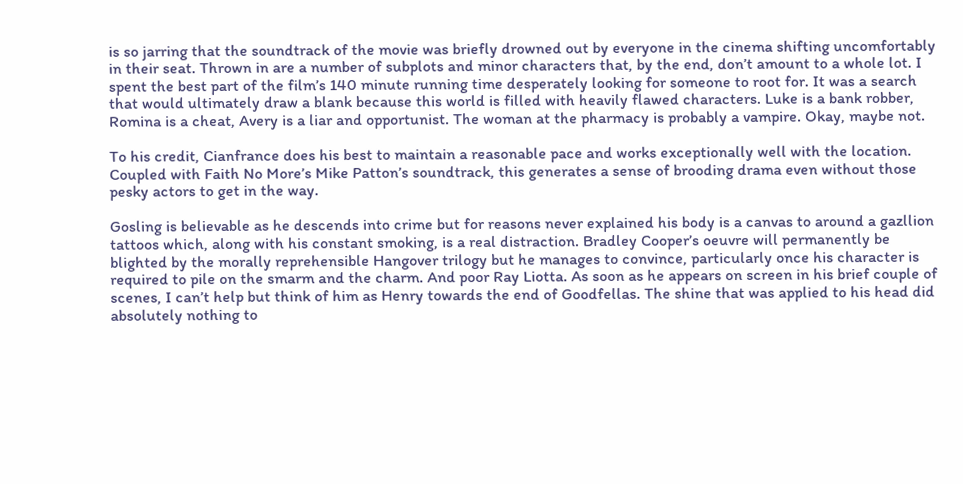is so jarring that the soundtrack of the movie was briefly drowned out by everyone in the cinema shifting uncomfortably in their seat. Thrown in are a number of subplots and minor characters that, by the end, don’t amount to a whole lot. I spent the best part of the film’s 140 minute running time desperately looking for someone to root for. It was a search that would ultimately draw a blank because this world is filled with heavily flawed characters. Luke is a bank robber, Romina is a cheat, Avery is a liar and opportunist. The woman at the pharmacy is probably a vampire. Okay, maybe not.

To his credit, Cianfrance does his best to maintain a reasonable pace and works exceptionally well with the location. Coupled with Faith No More’s Mike Patton’s soundtrack, this generates a sense of brooding drama even without those pesky actors to get in the way.

Gosling is believable as he descends into crime but for reasons never explained his body is a canvas to around a gazllion tattoos which, along with his constant smoking, is a real distraction. Bradley Cooper’s oeuvre will permanently be blighted by the morally reprehensible Hangover trilogy but he manages to convince, particularly once his character is required to pile on the smarm and the charm. And poor Ray Liotta. As soon as he appears on screen in his brief couple of scenes, I can’t help but think of him as Henry towards the end of Goodfellas. The shine that was applied to his head did absolutely nothing to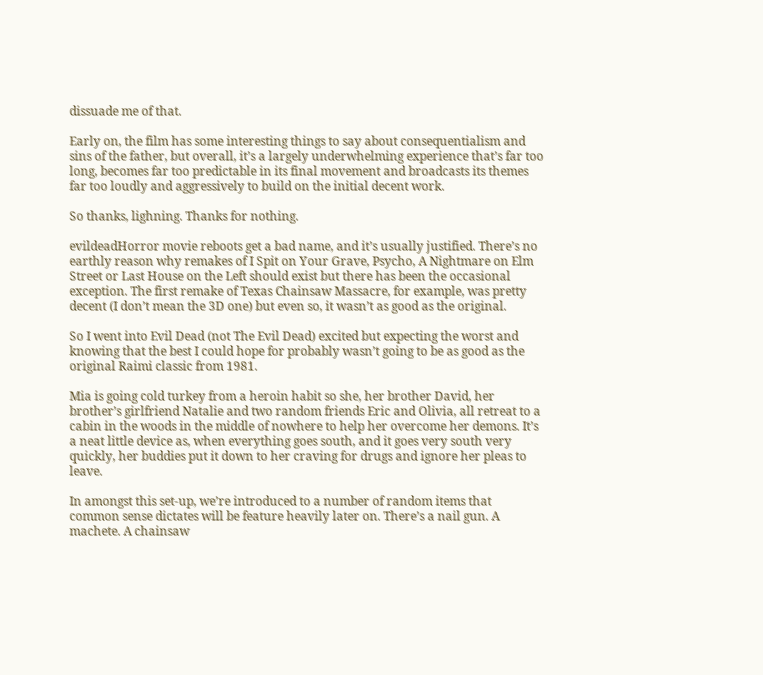dissuade me of that.

Early on, the film has some interesting things to say about consequentialism and sins of the father, but overall, it’s a largely underwhelming experience that’s far too long, becomes far too predictable in its final movement and broadcasts its themes far too loudly and aggressively to build on the initial decent work.

So thanks, lighning. Thanks for nothing.

evildeadHorror movie reboots get a bad name, and it’s usually justified. There’s no earthly reason why remakes of I Spit on Your Grave, Psycho, A Nightmare on Elm Street or Last House on the Left should exist but there has been the occasional exception. The first remake of Texas Chainsaw Massacre, for example, was pretty decent (I don’t mean the 3D one) but even so, it wasn’t as good as the original.

So I went into Evil Dead (not The Evil Dead) excited but expecting the worst and knowing that the best I could hope for probably wasn’t going to be as good as the original Raimi classic from 1981.

Mia is going cold turkey from a heroin habit so she, her brother David, her brother’s girlfriend Natalie and two random friends Eric and Olivia, all retreat to a cabin in the woods in the middle of nowhere to help her overcome her demons. It’s a neat little device as, when everything goes south, and it goes very south very quickly, her buddies put it down to her craving for drugs and ignore her pleas to leave.

In amongst this set-up, we’re introduced to a number of random items that common sense dictates will be feature heavily later on. There’s a nail gun. A machete. A chainsaw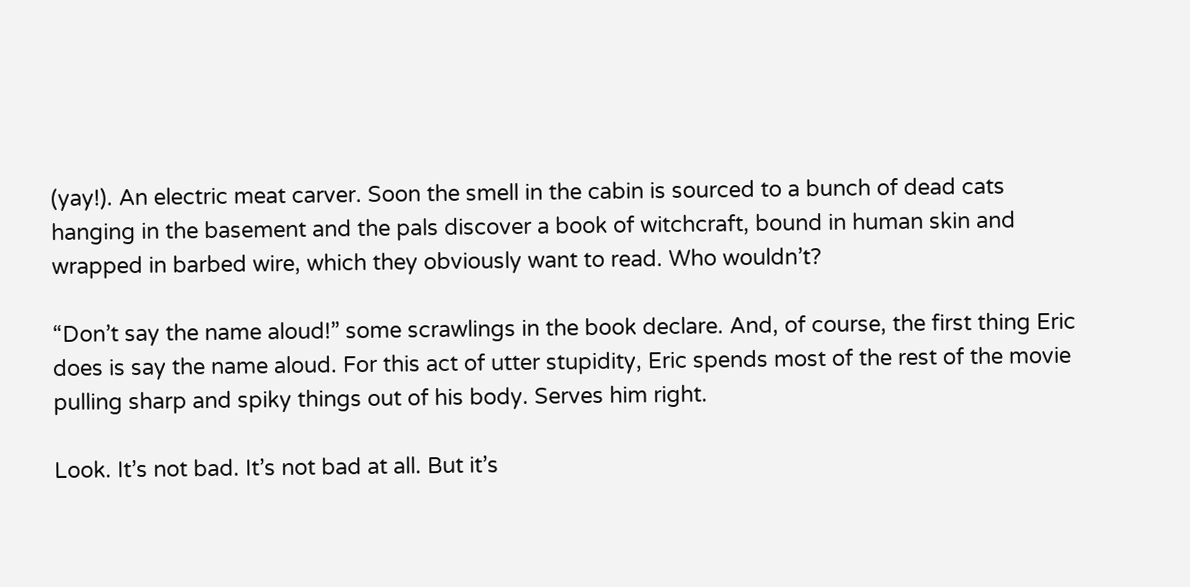(yay!). An electric meat carver. Soon the smell in the cabin is sourced to a bunch of dead cats hanging in the basement and the pals discover a book of witchcraft, bound in human skin and wrapped in barbed wire, which they obviously want to read. Who wouldn’t?

“Don’t say the name aloud!” some scrawlings in the book declare. And, of course, the first thing Eric does is say the name aloud. For this act of utter stupidity, Eric spends most of the rest of the movie pulling sharp and spiky things out of his body. Serves him right.

Look. It’s not bad. It’s not bad at all. But it’s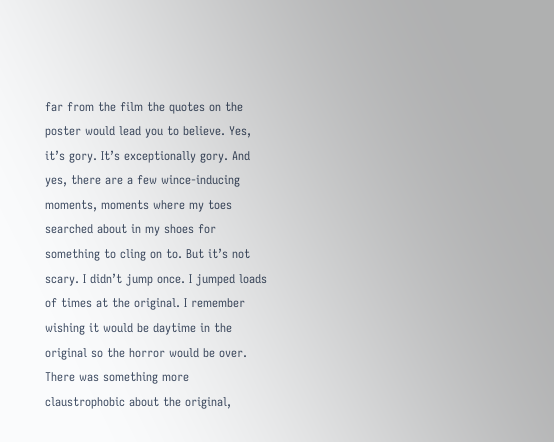far from the film the quotes on the poster would lead you to believe. Yes, it’s gory. It’s exceptionally gory. And yes, there are a few wince-inducing moments, moments where my toes searched about in my shoes for something to cling on to. But it’s not scary. I didn’t jump once. I jumped loads of times at the original. I remember wishing it would be daytime in the original so the horror would be over. There was something more claustrophobic about the original,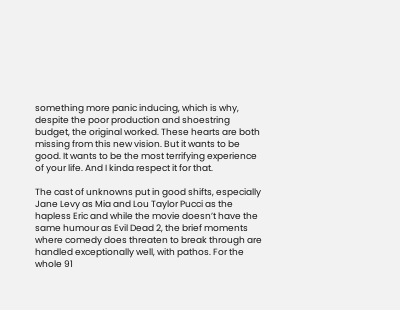something more panic inducing, which is why, despite the poor production and shoestring budget, the original worked. These hearts are both missing from this new vision. But it wants to be good. It wants to be the most terrifying experience of your life. And I kinda respect it for that.

The cast of unknowns put in good shifts, especially Jane Levy as Mia and Lou Taylor Pucci as the hapless Eric and while the movie doesn’t have the same humour as Evil Dead 2, the brief moments where comedy does threaten to break through are handled exceptionally well, with pathos. For the whole 91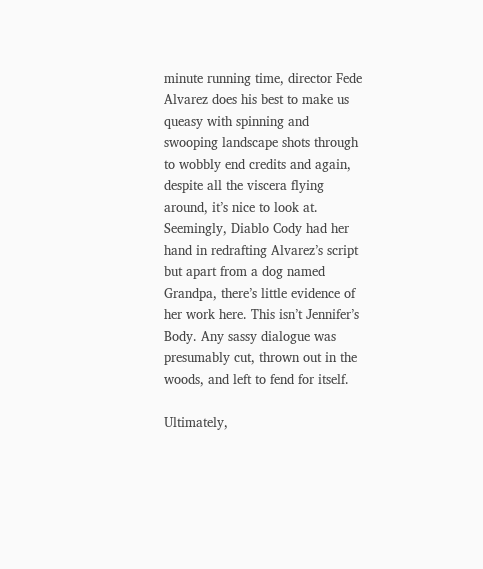minute running time, director Fede Alvarez does his best to make us queasy with spinning and swooping landscape shots through to wobbly end credits and again, despite all the viscera flying around, it’s nice to look at. Seemingly, Diablo Cody had her hand in redrafting Alvarez’s script but apart from a dog named Grandpa, there’s little evidence of her work here. This isn’t Jennifer’s Body. Any sassy dialogue was presumably cut, thrown out in the woods, and left to fend for itself.

Ultimately,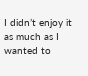I didn’t enjoy it as much as I wanted to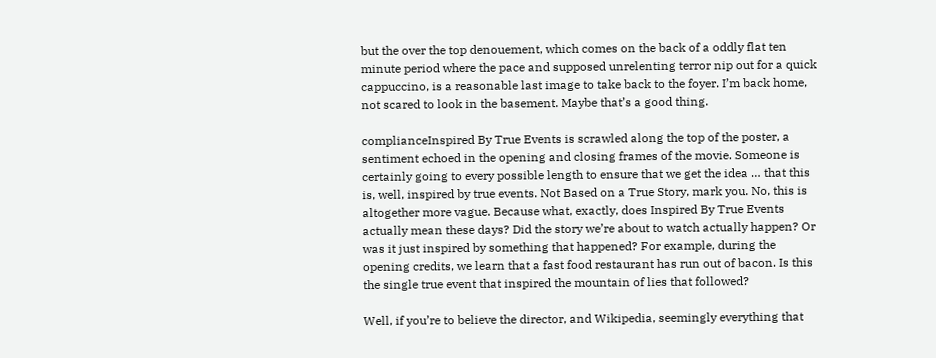but the over the top denouement, which comes on the back of a oddly flat ten minute period where the pace and supposed unrelenting terror nip out for a quick cappuccino, is a reasonable last image to take back to the foyer. I’m back home, not scared to look in the basement. Maybe that’s a good thing.

complianceInspired By True Events is scrawled along the top of the poster, a sentiment echoed in the opening and closing frames of the movie. Someone is certainly going to every possible length to ensure that we get the idea … that this is, well, inspired by true events. Not Based on a True Story, mark you. No, this is altogether more vague. Because what, exactly, does Inspired By True Events actually mean these days? Did the story we’re about to watch actually happen? Or was it just inspired by something that happened? For example, during the opening credits, we learn that a fast food restaurant has run out of bacon. Is this the single true event that inspired the mountain of lies that followed?

Well, if you’re to believe the director, and Wikipedia, seemingly everything that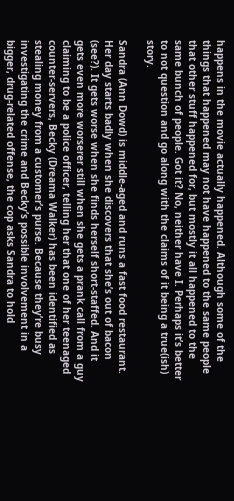happens in the movie actually happened. Although some of the things that happened may not have happened to the same people that other stuff happened for, but mostly it all happened to the same bunch of people. Got it? No, neither have I. Perhaps it’s better to not question and go along with the claims of it being a true(ish) story.

Sandra (Ann Dowd) is middle-aged and runs a fast food restaurant. Her day starts badly when she discovers that she’s out of bacon (see?). It gets worse when she finds herself short-staffed. And it gets even more worserer still when she gets a prank call from a guy claiming to be a police officer, telling her that one of her teenaged counter-servers, Becky (Dreama Walker) has been identified as stealing money from a customer’s purse. Because they’re busy investigating the crime and Becky’s possible involvement in a bigger, drug-related offense, the cop asks Sandra to hold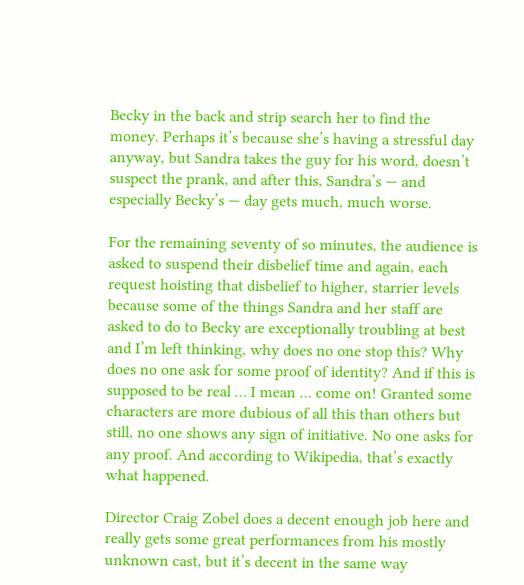Becky in the back and strip search her to find the money. Perhaps it’s because she’s having a stressful day anyway, but Sandra takes the guy for his word, doesn’t suspect the prank, and after this, Sandra’s — and especially Becky’s — day gets much, much worse.

For the remaining seventy of so minutes, the audience is asked to suspend their disbelief time and again, each request hoisting that disbelief to higher, starrier levels because some of the things Sandra and her staff are asked to do to Becky are exceptionally troubling at best and I’m left thinking, why does no one stop this? Why does no one ask for some proof of identity? And if this is supposed to be real … I mean … come on! Granted some characters are more dubious of all this than others but still, no one shows any sign of initiative. No one asks for any proof. And according to Wikipedia, that’s exactly what happened.

Director Craig Zobel does a decent enough job here and really gets some great performances from his mostly unknown cast, but it’s decent in the same way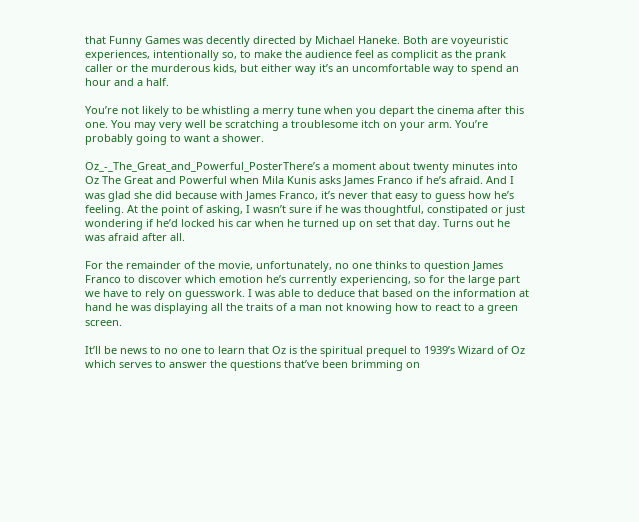that Funny Games was decently directed by Michael Haneke. Both are voyeuristic experiences, intentionally so, to make the audience feel as complicit as the prank caller or the murderous kids, but either way it’s an uncomfortable way to spend an hour and a half.

You’re not likely to be whistling a merry tune when you depart the cinema after this one. You may very well be scratching a troublesome itch on your arm. You’re probably going to want a shower.

Oz_-_The_Great_and_Powerful_PosterThere’s a moment about twenty minutes into Oz The Great and Powerful when Mila Kunis asks James Franco if he’s afraid. And I was glad she did because with James Franco, it’s never that easy to guess how he’s feeling. At the point of asking, I wasn’t sure if he was thoughtful, constipated or just wondering if he’d locked his car when he turned up on set that day. Turns out he was afraid after all.

For the remainder of the movie, unfortunately, no one thinks to question James Franco to discover which emotion he’s currently experiencing, so for the large part we have to rely on guesswork. I was able to deduce that based on the information at hand he was displaying all the traits of a man not knowing how to react to a green screen.

It’ll be news to no one to learn that Oz is the spiritual prequel to 1939’s Wizard of Oz which serves to answer the questions that’ve been brimming on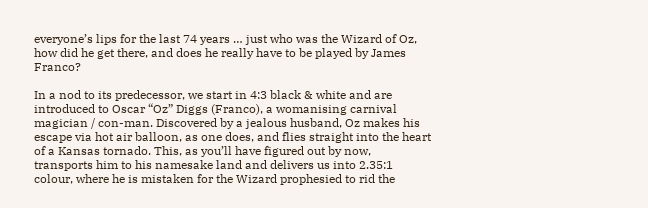everyone’s lips for the last 74 years … just who was the Wizard of Oz, how did he get there, and does he really have to be played by James Franco?

In a nod to its predecessor, we start in 4:3 black & white and are introduced to Oscar “Oz” Diggs (Franco), a womanising carnival magician / con-man. Discovered by a jealous husband, Oz makes his escape via hot air balloon, as one does, and flies straight into the heart of a Kansas tornado. This, as you’ll have figured out by now, transports him to his namesake land and delivers us into 2.35:1 colour, where he is mistaken for the Wizard prophesied to rid the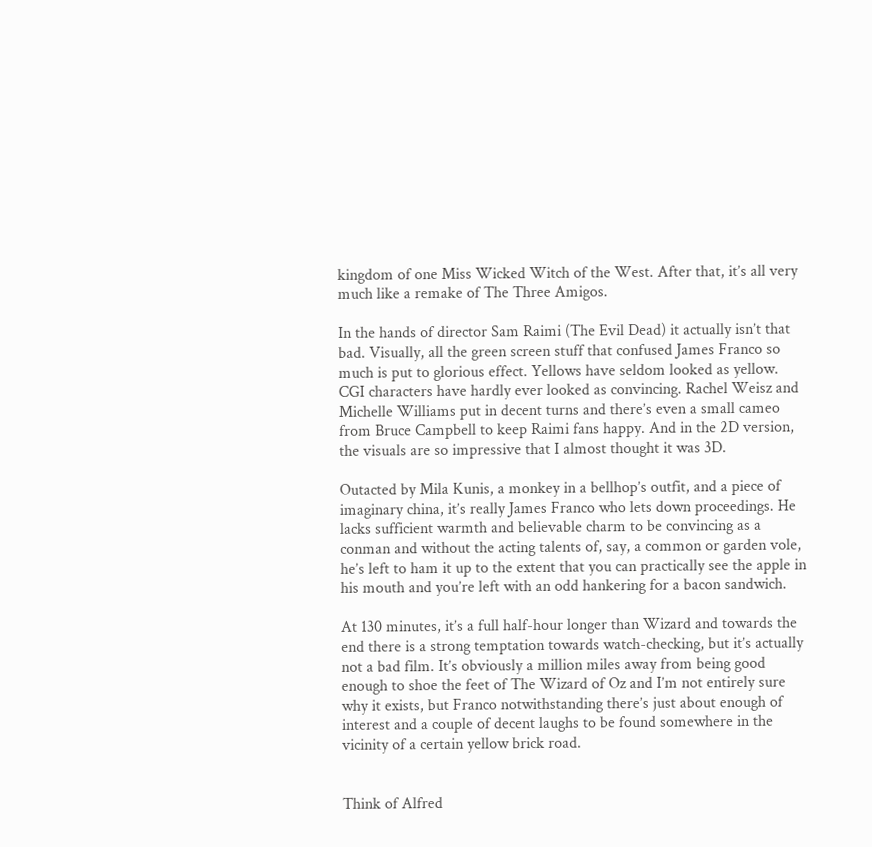kingdom of one Miss Wicked Witch of the West. After that, it’s all very much like a remake of The Three Amigos.

In the hands of director Sam Raimi (The Evil Dead) it actually isn’t that bad. Visually, all the green screen stuff that confused James Franco so much is put to glorious effect. Yellows have seldom looked as yellow. CGI characters have hardly ever looked as convincing. Rachel Weisz and Michelle Williams put in decent turns and there’s even a small cameo from Bruce Campbell to keep Raimi fans happy. And in the 2D version, the visuals are so impressive that I almost thought it was 3D.

Outacted by Mila Kunis, a monkey in a bellhop’s outfit, and a piece of imaginary china, it’s really James Franco who lets down proceedings. He lacks sufficient warmth and believable charm to be convincing as a conman and without the acting talents of, say, a common or garden vole, he’s left to ham it up to the extent that you can practically see the apple in his mouth and you’re left with an odd hankering for a bacon sandwich.

At 130 minutes, it’s a full half-hour longer than Wizard and towards the end there is a strong temptation towards watch-checking, but it’s actually not a bad film. It’s obviously a million miles away from being good enough to shoe the feet of The Wizard of Oz and I’m not entirely sure why it exists, but Franco notwithstanding there’s just about enough of interest and a couple of decent laughs to be found somewhere in the vicinity of a certain yellow brick road.


Think of Alfred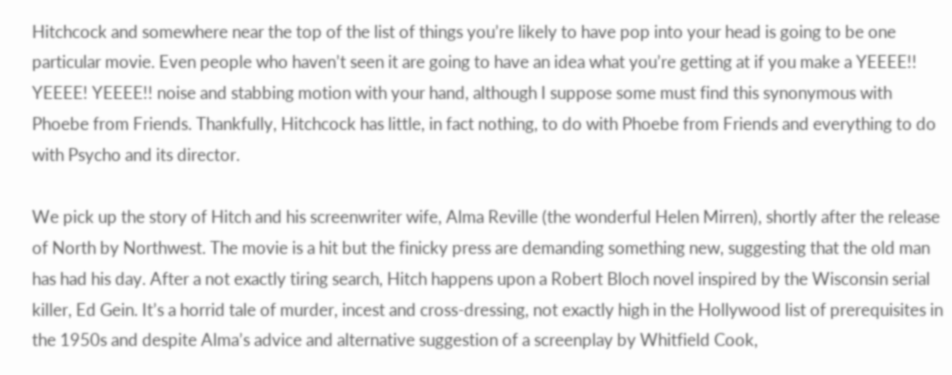Hitchcock and somewhere near the top of the list of things you’re likely to have pop into your head is going to be one particular movie. Even people who haven’t seen it are going to have an idea what you’re getting at if you make a YEEEE!! YEEEE! YEEEE!! noise and stabbing motion with your hand, although I suppose some must find this synonymous with Phoebe from Friends. Thankfully, Hitchcock has little, in fact nothing, to do with Phoebe from Friends and everything to do with Psycho and its director.

We pick up the story of Hitch and his screenwriter wife, Alma Reville (the wonderful Helen Mirren), shortly after the release of North by Northwest. The movie is a hit but the finicky press are demanding something new, suggesting that the old man has had his day. After a not exactly tiring search, Hitch happens upon a Robert Bloch novel inspired by the Wisconsin serial killer, Ed Gein. It’s a horrid tale of murder, incest and cross-dressing, not exactly high in the Hollywood list of prerequisites in the 1950s and despite Alma’s advice and alternative suggestion of a screenplay by Whitfield Cook,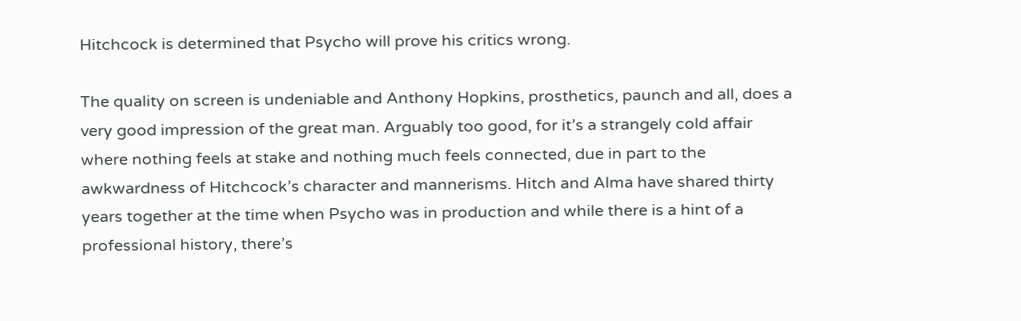Hitchcock is determined that Psycho will prove his critics wrong.

The quality on screen is undeniable and Anthony Hopkins, prosthetics, paunch and all, does a very good impression of the great man. Arguably too good, for it’s a strangely cold affair where nothing feels at stake and nothing much feels connected, due in part to the awkwardness of Hitchcock’s character and mannerisms. Hitch and Alma have shared thirty years together at the time when Psycho was in production and while there is a hint of a professional history, there’s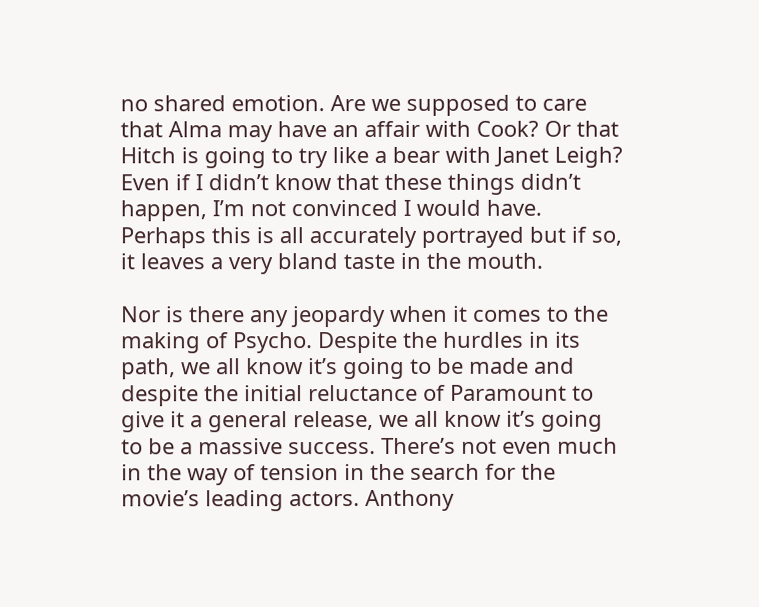no shared emotion. Are we supposed to care that Alma may have an affair with Cook? Or that Hitch is going to try like a bear with Janet Leigh? Even if I didn’t know that these things didn’t happen, I’m not convinced I would have. Perhaps this is all accurately portrayed but if so, it leaves a very bland taste in the mouth.

Nor is there any jeopardy when it comes to the making of Psycho. Despite the hurdles in its path, we all know it’s going to be made and despite the initial reluctance of Paramount to give it a general release, we all know it’s going to be a massive success. There’s not even much in the way of tension in the search for the movie’s leading actors. Anthony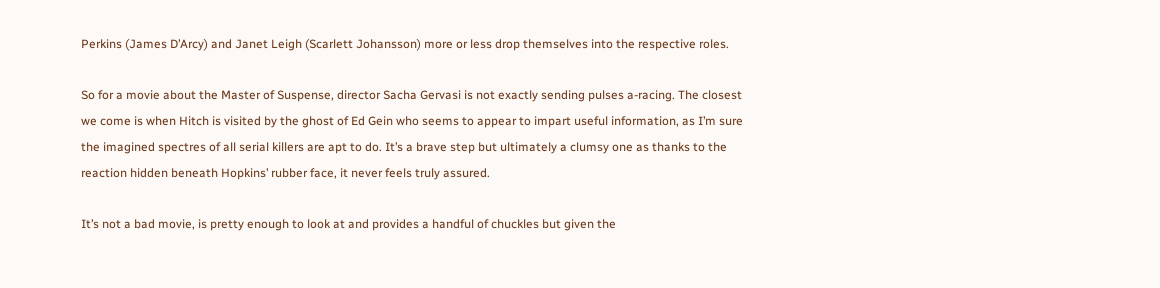Perkins (James D’Arcy) and Janet Leigh (Scarlett Johansson) more or less drop themselves into the respective roles.

So for a movie about the Master of Suspense, director Sacha Gervasi is not exactly sending pulses a-racing. The closest we come is when Hitch is visited by the ghost of Ed Gein who seems to appear to impart useful information, as I’m sure the imagined spectres of all serial killers are apt to do. It’s a brave step but ultimately a clumsy one as thanks to the reaction hidden beneath Hopkins’ rubber face, it never feels truly assured.

It’s not a bad movie, is pretty enough to look at and provides a handful of chuckles but given the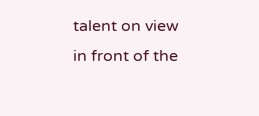talent on view in front of the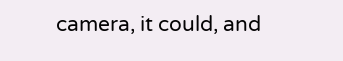camera, it could, and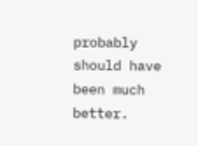probably should have been much better.